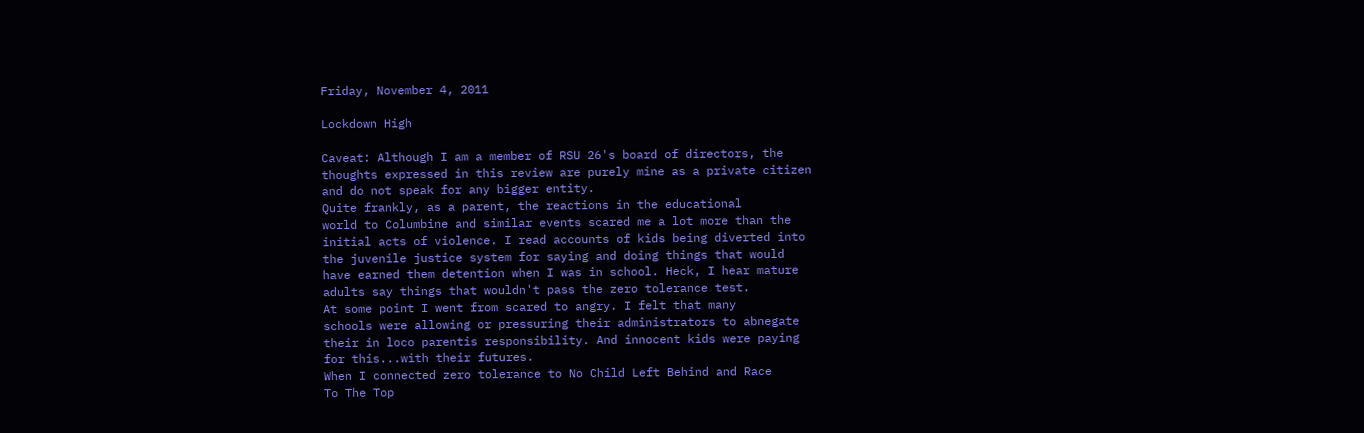Friday, November 4, 2011

Lockdown High

Caveat: Although I am a member of RSU 26's board of directors, the
thoughts expressed in this review are purely mine as a private citizen
and do not speak for any bigger entity.
Quite frankly, as a parent, the reactions in the educational
world to Columbine and similar events scared me a lot more than the
initial acts of violence. I read accounts of kids being diverted into
the juvenile justice system for saying and doing things that would
have earned them detention when I was in school. Heck, I hear mature
adults say things that wouldn't pass the zero tolerance test.
At some point I went from scared to angry. I felt that many
schools were allowing or pressuring their administrators to abnegate
their in loco parentis responsibility. And innocent kids were paying
for this...with their futures.
When I connected zero tolerance to No Child Left Behind and Race
To The Top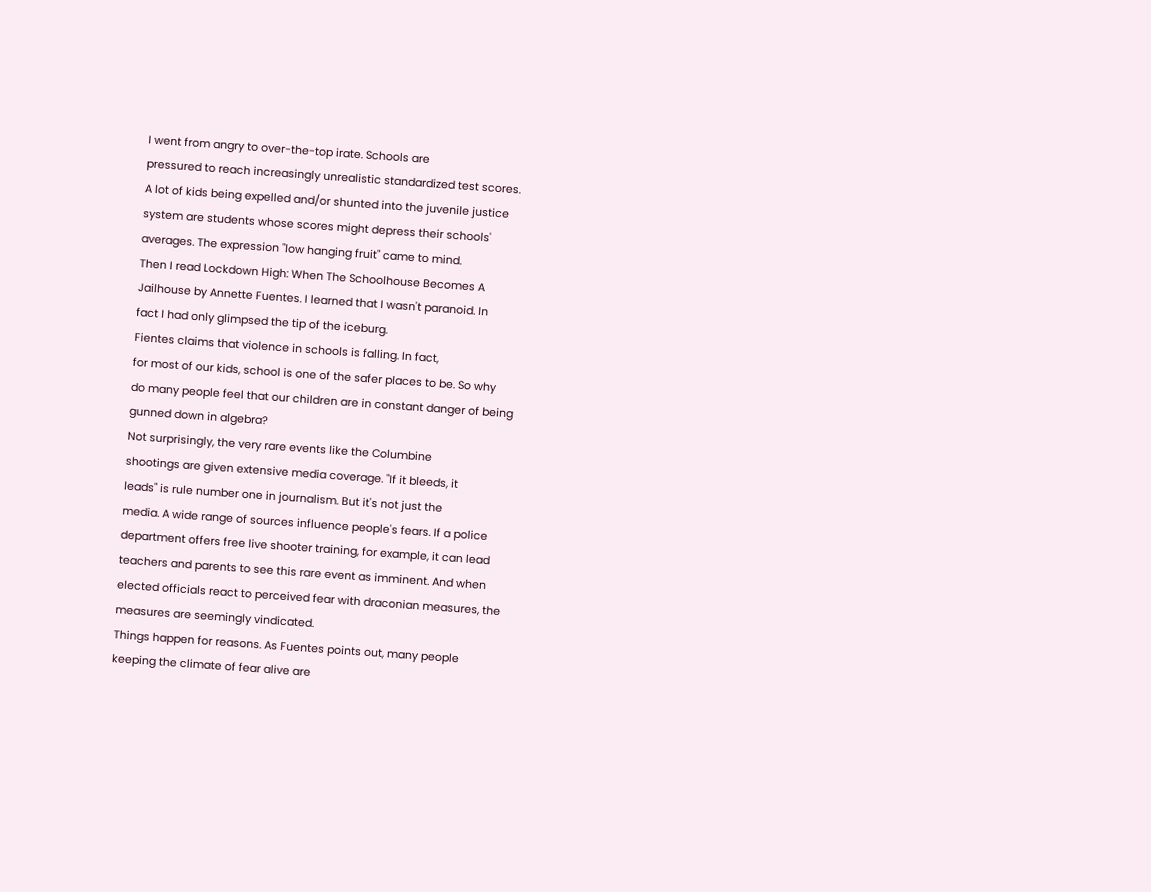I went from angry to over-the-top irate. Schools are
pressured to reach increasingly unrealistic standardized test scores.
A lot of kids being expelled and/or shunted into the juvenile justice
system are students whose scores might depress their schools'
averages. The expression "low hanging fruit" came to mind.
Then I read Lockdown High: When The Schoolhouse Becomes A
Jailhouse by Annette Fuentes. I learned that I wasn't paranoid. In
fact I had only glimpsed the tip of the iceburg.
Fientes claims that violence in schools is falling. In fact,
for most of our kids, school is one of the safer places to be. So why
do many people feel that our children are in constant danger of being
gunned down in algebra?
Not surprisingly, the very rare events like the Columbine
shootings are given extensive media coverage. "If it bleeds, it
leads" is rule number one in journalism. But it's not just the
media. A wide range of sources influence people's fears. If a police
department offers free live shooter training, for example, it can lead
teachers and parents to see this rare event as imminent. And when
elected officials react to perceived fear with draconian measures, the
measures are seemingly vindicated.
Things happen for reasons. As Fuentes points out, many people
keeping the climate of fear alive are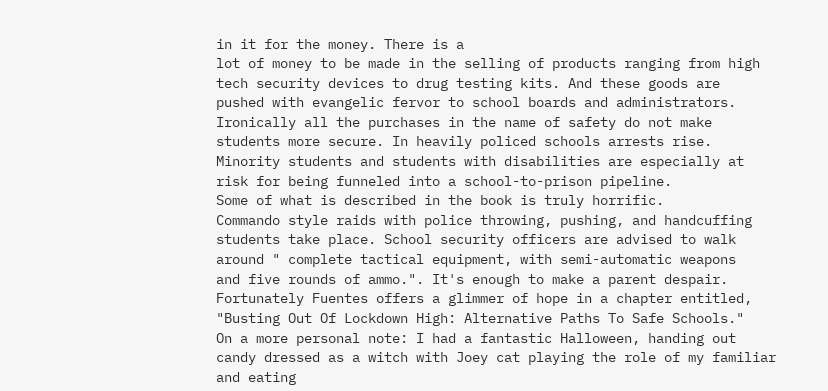in it for the money. There is a
lot of money to be made in the selling of products ranging from high
tech security devices to drug testing kits. And these goods are
pushed with evangelic fervor to school boards and administrators.
Ironically all the purchases in the name of safety do not make
students more secure. In heavily policed schools arrests rise.
Minority students and students with disabilities are especially at
risk for being funneled into a school-to-prison pipeline.
Some of what is described in the book is truly horrific.
Commando style raids with police throwing, pushing, and handcuffing
students take place. School security officers are advised to walk
around " complete tactical equipment, with semi-automatic weapons
and five rounds of ammo.". It's enough to make a parent despair.
Fortunately Fuentes offers a glimmer of hope in a chapter entitled,
"Busting Out Of Lockdown High: Alternative Paths To Safe Schools."
On a more personal note: I had a fantastic Halloween, handing out
candy dressed as a witch with Joey cat playing the role of my familiar
and eating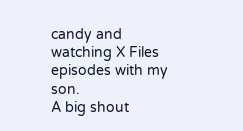candy and watching X Files episodes with my son.
A big shout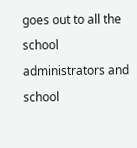goes out to all the school administrators and school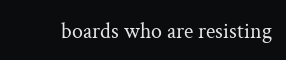boards who are resisting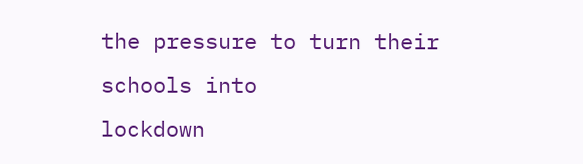the pressure to turn their schools into
lockdown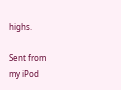highs.

Sent from my iPod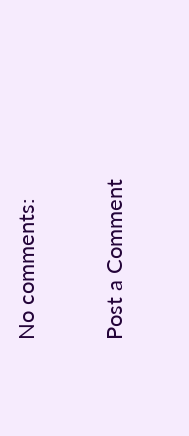No comments:

Post a Comment